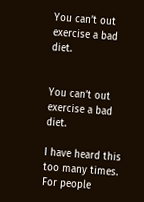You can’t out exercise a bad diet.


You can’t out exercise a bad diet.

I have heard this too many times.  For people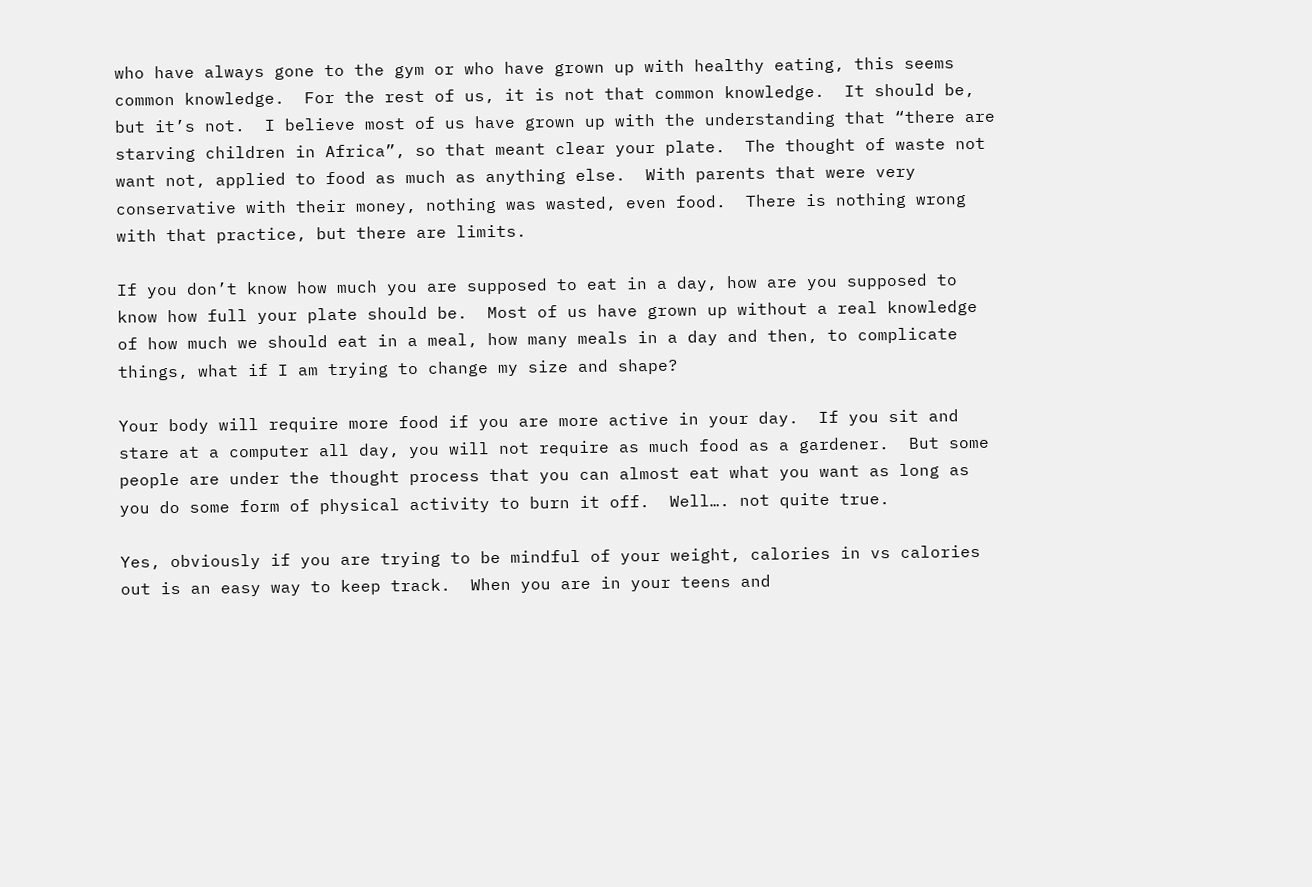who have always gone to the gym or who have grown up with healthy eating, this seems common knowledge.  For the rest of us, it is not that common knowledge.  It should be, but it’s not.  I believe most of us have grown up with the understanding that “there are starving children in Africa”, so that meant clear your plate.  The thought of waste not want not, applied to food as much as anything else.  With parents that were very conservative with their money, nothing was wasted, even food.  There is nothing wrong with that practice, but there are limits.

If you don’t know how much you are supposed to eat in a day, how are you supposed to know how full your plate should be.  Most of us have grown up without a real knowledge of how much we should eat in a meal, how many meals in a day and then, to complicate things, what if I am trying to change my size and shape?

Your body will require more food if you are more active in your day.  If you sit and stare at a computer all day, you will not require as much food as a gardener.  But some people are under the thought process that you can almost eat what you want as long as you do some form of physical activity to burn it off.  Well…. not quite true.

Yes, obviously if you are trying to be mindful of your weight, calories in vs calories out is an easy way to keep track.  When you are in your teens and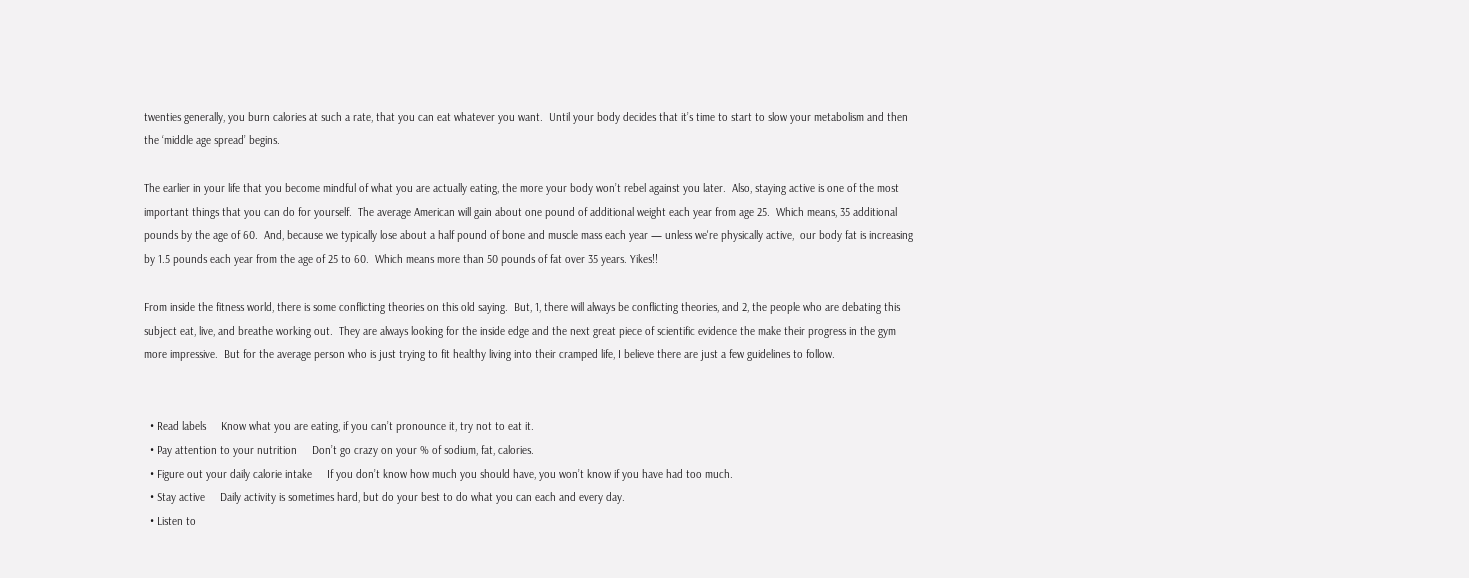twenties generally, you burn calories at such a rate, that you can eat whatever you want.  Until your body decides that it’s time to start to slow your metabolism and then the ‘middle age spread’ begins.

The earlier in your life that you become mindful of what you are actually eating, the more your body won’t rebel against you later.  Also, staying active is one of the most important things that you can do for yourself.  The average American will gain about one pound of additional weight each year from age 25.  Which means, 35 additional pounds by the age of 60.  And, because we typically lose about a half pound of bone and muscle mass each year — unless we're physically active,  our body fat is increasing by 1.5 pounds each year from the age of 25 to 60.  Which means more than 50 pounds of fat over 35 years. Yikes!!

From inside the fitness world, there is some conflicting theories on this old saying.  But, 1, there will always be conflicting theories, and 2, the people who are debating this subject eat, live, and breathe working out.  They are always looking for the inside edge and the next great piece of scientific evidence the make their progress in the gym more impressive.  But for the average person who is just trying to fit healthy living into their cramped life, I believe there are just a few guidelines to follow.


  • Read labels     Know what you are eating, if you can’t pronounce it, try not to eat it.
  • Pay attention to your nutrition     Don’t go crazy on your % of sodium, fat, calories.
  • Figure out your daily calorie intake     If you don’t know how much you should have, you won’t know if you have had too much.
  • Stay active     Daily activity is sometimes hard, but do your best to do what you can each and every day.
  • Listen to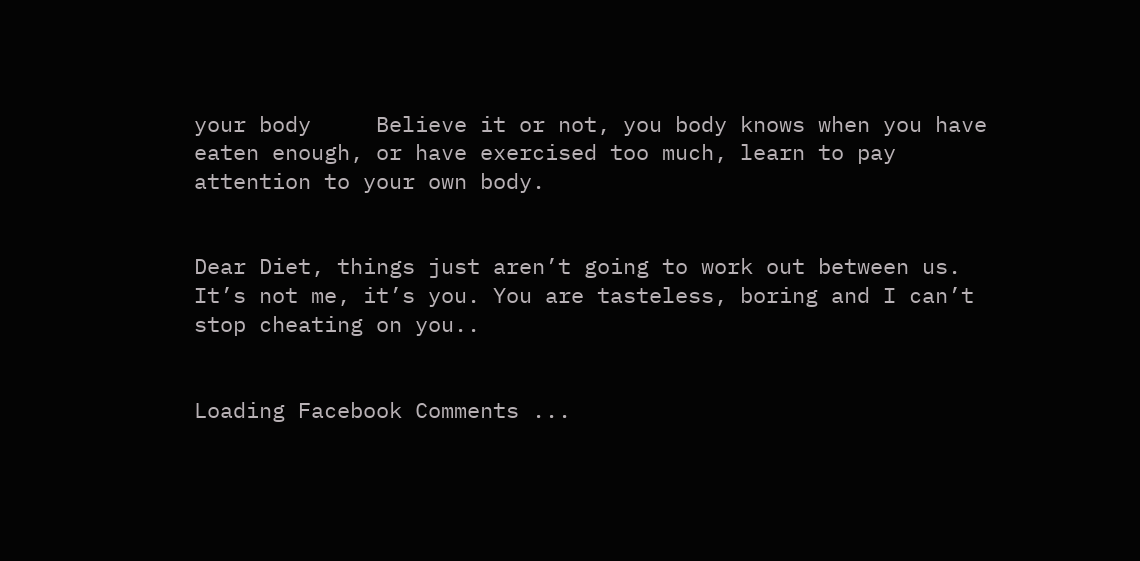your body     Believe it or not, you body knows when you have eaten enough, or have exercised too much, learn to pay attention to your own body.


Dear Diet, things just aren’t going to work out between us. It’s not me, it’s you. You are tasteless, boring and I can’t stop cheating on you..


Loading Facebook Comments ...